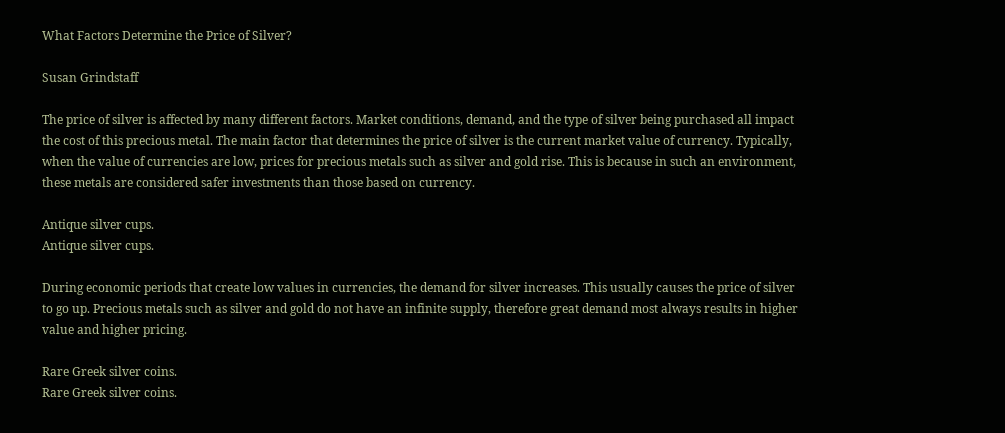What Factors Determine the Price of Silver?

Susan Grindstaff

The price of silver is affected by many different factors. Market conditions, demand, and the type of silver being purchased all impact the cost of this precious metal. The main factor that determines the price of silver is the current market value of currency. Typically, when the value of currencies are low, prices for precious metals such as silver and gold rise. This is because in such an environment, these metals are considered safer investments than those based on currency.

Antique silver cups.
Antique silver cups.

During economic periods that create low values in currencies, the demand for silver increases. This usually causes the price of silver to go up. Precious metals such as silver and gold do not have an infinite supply, therefore great demand most always results in higher value and higher pricing.

Rare Greek silver coins.
Rare Greek silver coins.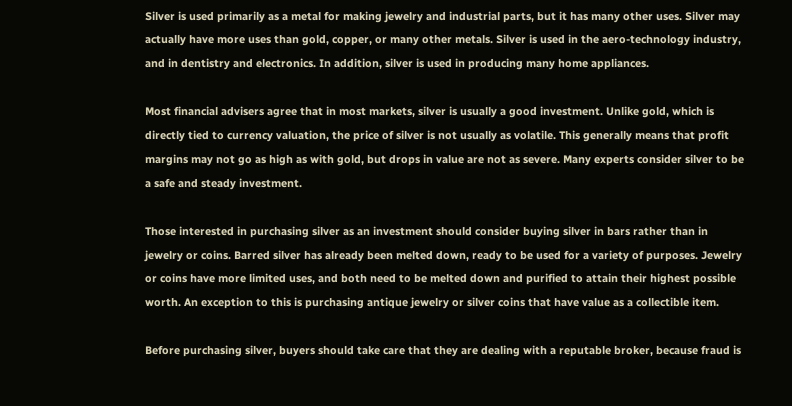Silver is used primarily as a metal for making jewelry and industrial parts, but it has many other uses. Silver may actually have more uses than gold, copper, or many other metals. Silver is used in the aero-technology industry, and in dentistry and electronics. In addition, silver is used in producing many home appliances.

Most financial advisers agree that in most markets, silver is usually a good investment. Unlike gold, which is directly tied to currency valuation, the price of silver is not usually as volatile. This generally means that profit margins may not go as high as with gold, but drops in value are not as severe. Many experts consider silver to be a safe and steady investment.

Those interested in purchasing silver as an investment should consider buying silver in bars rather than in jewelry or coins. Barred silver has already been melted down, ready to be used for a variety of purposes. Jewelry or coins have more limited uses, and both need to be melted down and purified to attain their highest possible worth. An exception to this is purchasing antique jewelry or silver coins that have value as a collectible item.

Before purchasing silver, buyers should take care that they are dealing with a reputable broker, because fraud is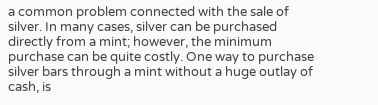a common problem connected with the sale of silver. In many cases, silver can be purchased directly from a mint; however, the minimum purchase can be quite costly. One way to purchase silver bars through a mint without a huge outlay of cash, is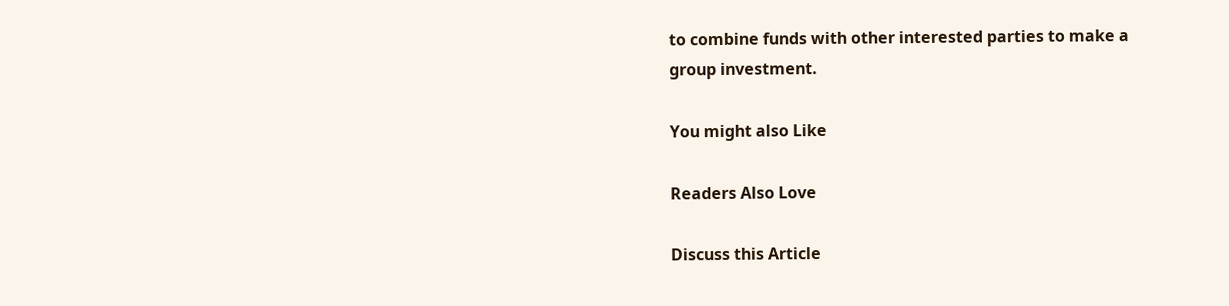to combine funds with other interested parties to make a group investment.

You might also Like

Readers Also Love

Discuss this Article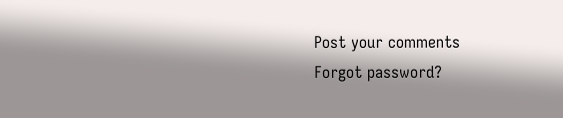Post your comments
Forgot password?